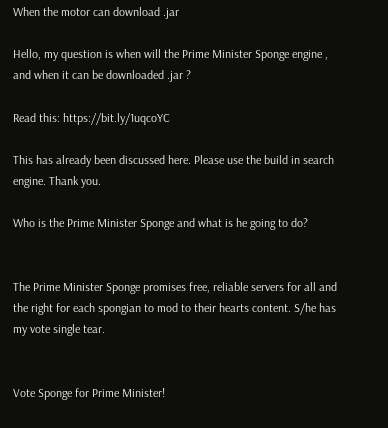When the motor can download .jar

Hello, my question is when will the Prime Minister Sponge engine , and when it can be downloaded .jar ?

Read this: https://bit.ly/1uqcoYC

This has already been discussed here. Please use the build in search engine. Thank you.

Who is the Prime Minister Sponge and what is he going to do?


The Prime Minister Sponge promises free, reliable servers for all and the right for each spongian to mod to their hearts content. S/he has my vote single tear.


Vote Sponge for Prime Minister!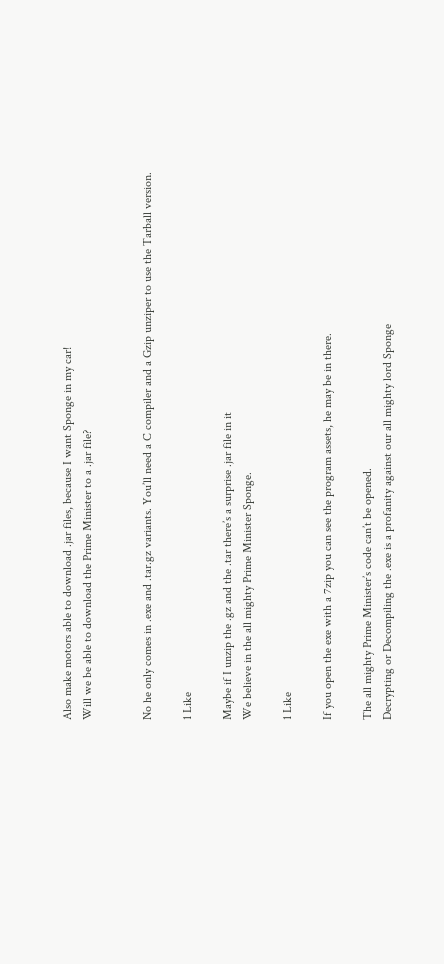Also make motors able to download .jar files, because I want Sponge in my car!
Will we be able to download the Prime Minister to a .jar file?


No he only comes in .exe and .tar.gz variants. You’ll need a C compiler and a Gzip unziper to use the Tarball version.

1 Like

Maybe if I unzip the .gz and the .tar there’s a surprise .jar file in it
We believe in the all mighty Prime Minister Sponge.

1 Like

If you open the exe with a 7zip you can see the program assets, he may be in there.

The all mighty Prime Minister’s code can’t be opened.
Decrypting or Decompiling the .exe is a profanity against our all mighty lord Sponge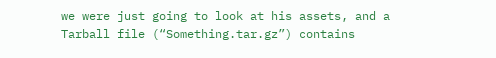we were just going to look at his assets, and a Tarball file (“Something.tar.gz”) contains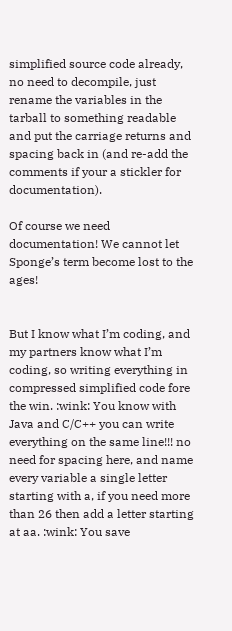simplified source code already, no need to decompile, just rename the variables in the tarball to something readable and put the carriage returns and spacing back in (and re-add the comments if your a stickler for documentation).

Of course we need documentation! We cannot let Sponge’s term become lost to the ages!


But I know what I’m coding, and my partners know what I’m coding, so writing everything in compressed simplified code fore the win. :wink: You know with Java and C/C++ you can write everything on the same line!!! no need for spacing here, and name every variable a single letter starting with a, if you need more than 26 then add a letter starting at aa. :wink: You save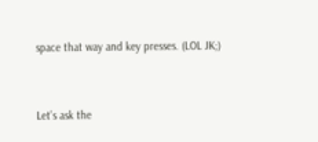space that way and key presses. (LOL JK;)


Let’s ask the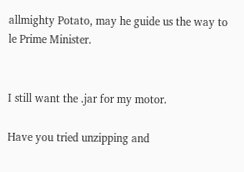allmighty Potato, may he guide us the way to le Prime Minister.


I still want the .jar for my motor.

Have you tried unzipping and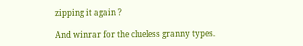zipping it again ?

And winrar for the clueless granny types.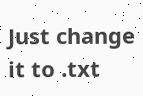Just change it to .txt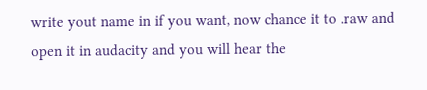write yout name in if you want, now chance it to .raw and open it in audacity and you will hear the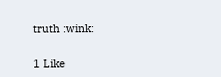truth :wink:

1 Like